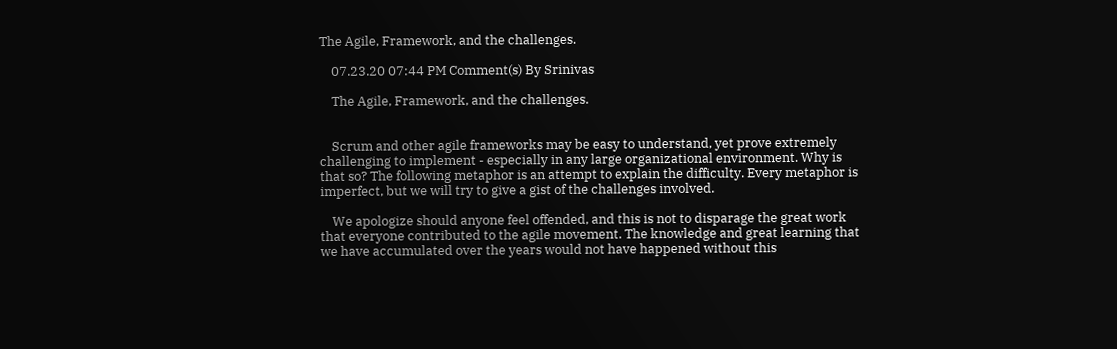The Agile, Framework, and the challenges.

    07.23.20 07:44 PM Comment(s) By Srinivas

    The Agile, Framework, and the challenges.


    Scrum and other agile frameworks may be easy to understand, yet prove extremely challenging to implement - especially in any large organizational environment. Why is that so? The following metaphor is an attempt to explain the difficulty. Every metaphor is imperfect, but we will try to give a gist of the challenges involved.

    We apologize should anyone feel offended, and this is not to disparage the great work that everyone contributed to the agile movement. The knowledge and great learning that we have accumulated over the years would not have happened without this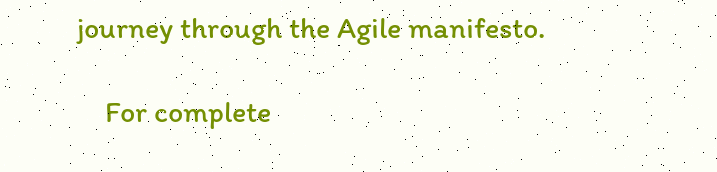journey through the Agile manifesto.

    For complete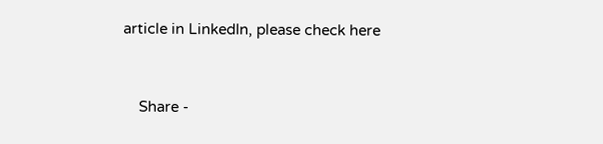article in LinkedIn, please check here


    Share -